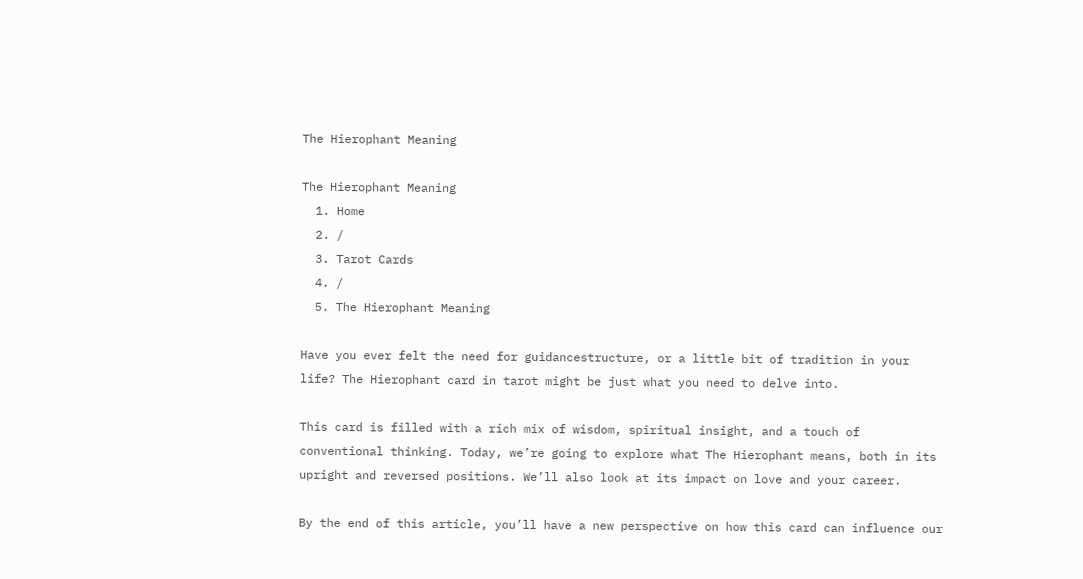The Hierophant Meaning

The Hierophant Meaning
  1. Home
  2. /
  3. Tarot Cards
  4. /
  5. The Hierophant Meaning

Have you ever felt the need for guidancestructure, or a little bit of tradition in your life? The Hierophant card in tarot might be just what you need to delve into.

This card is filled with a rich mix of wisdom, spiritual insight, and a touch of conventional thinking. Today, we’re going to explore what The Hierophant means, both in its upright and reversed positions. We’ll also look at its impact on love and your career.

By the end of this article, you’ll have a new perspective on how this card can influence our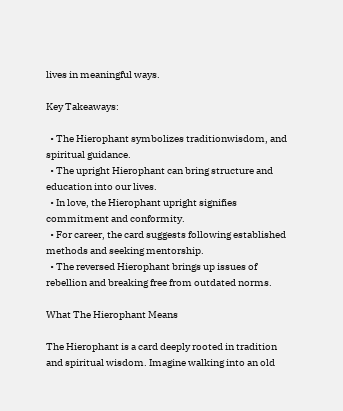lives in meaningful ways.

Key Takeaways:

  • The Hierophant symbolizes traditionwisdom, and spiritual guidance.
  • The upright Hierophant can bring structure and education into our lives.
  • In love, the Hierophant upright signifies commitment and conformity.
  • For career, the card suggests following established methods and seeking mentorship.
  • The reversed Hierophant brings up issues of rebellion and breaking free from outdated norms.

What The Hierophant Means

The Hierophant is a card deeply rooted in tradition and spiritual wisdom. Imagine walking into an old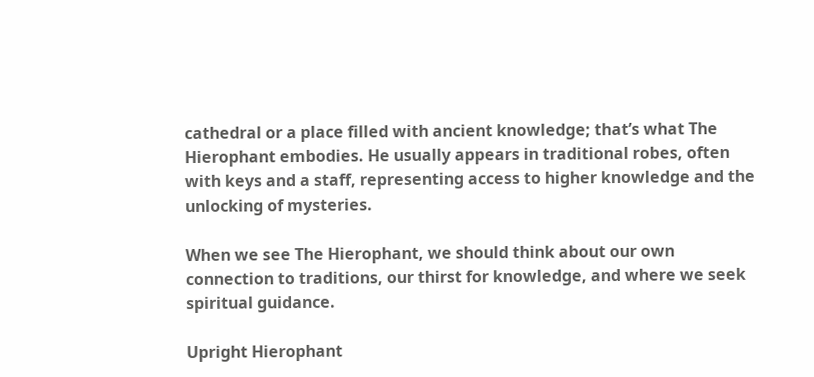cathedral or a place filled with ancient knowledge; that’s what The Hierophant embodies. He usually appears in traditional robes, often with keys and a staff, representing access to higher knowledge and the unlocking of mysteries.

When we see The Hierophant, we should think about our own connection to traditions, our thirst for knowledge, and where we seek spiritual guidance.

Upright Hierophant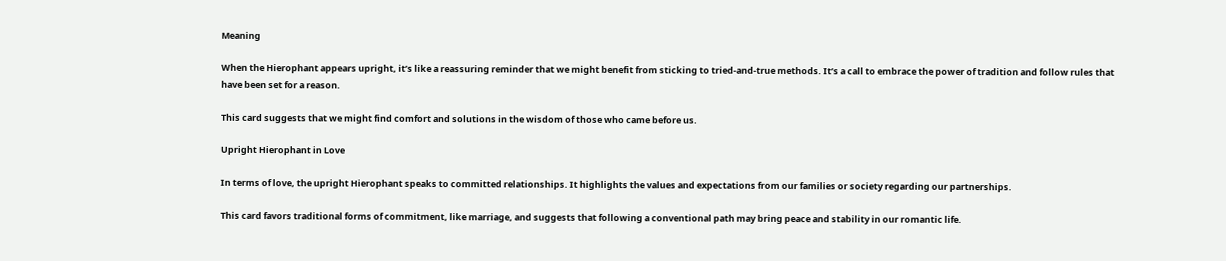Meaning

When the Hierophant appears upright, it’s like a reassuring reminder that we might benefit from sticking to tried-and-true methods. It’s a call to embrace the power of tradition and follow rules that have been set for a reason.

This card suggests that we might find comfort and solutions in the wisdom of those who came before us.

Upright Hierophant in Love

In terms of love, the upright Hierophant speaks to committed relationships. It highlights the values and expectations from our families or society regarding our partnerships.

This card favors traditional forms of commitment, like marriage, and suggests that following a conventional path may bring peace and stability in our romantic life.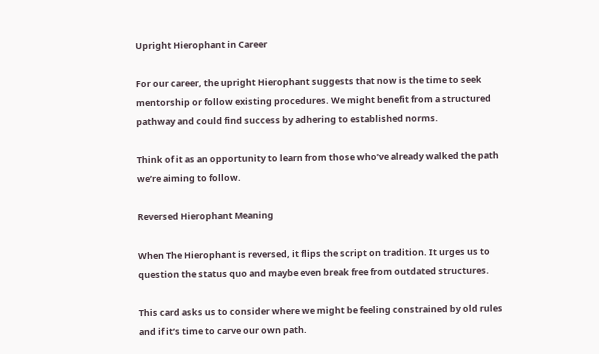Upright Hierophant in Career

For our career, the upright Hierophant suggests that now is the time to seek mentorship or follow existing procedures. We might benefit from a structured pathway and could find success by adhering to established norms.

Think of it as an opportunity to learn from those who’ve already walked the path we’re aiming to follow.

Reversed Hierophant Meaning

When The Hierophant is reversed, it flips the script on tradition. It urges us to question the status quo and maybe even break free from outdated structures.

This card asks us to consider where we might be feeling constrained by old rules and if it’s time to carve our own path.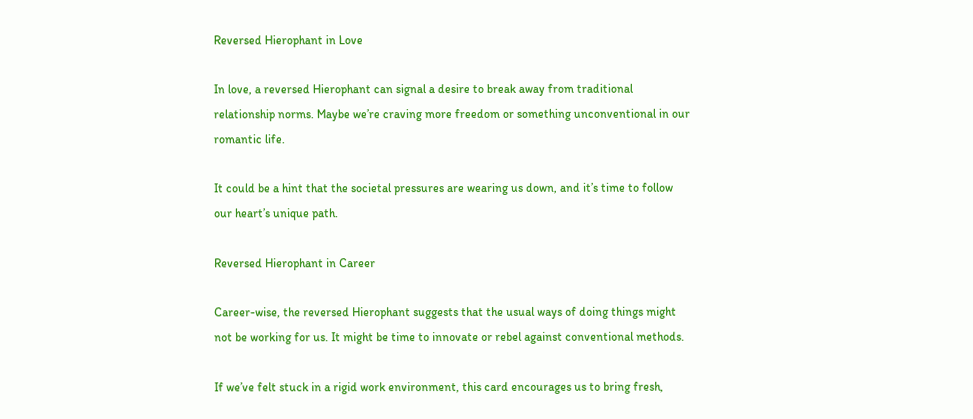Reversed Hierophant in Love

In love, a reversed Hierophant can signal a desire to break away from traditional relationship norms. Maybe we’re craving more freedom or something unconventional in our romantic life.

It could be a hint that the societal pressures are wearing us down, and it’s time to follow our heart’s unique path.

Reversed Hierophant in Career

Career-wise, the reversed Hierophant suggests that the usual ways of doing things might not be working for us. It might be time to innovate or rebel against conventional methods.

If we’ve felt stuck in a rigid work environment, this card encourages us to bring fresh,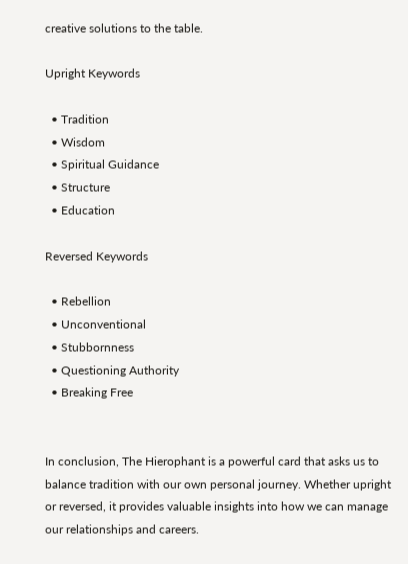creative solutions to the table.

Upright Keywords

  • Tradition
  • Wisdom
  • Spiritual Guidance
  • Structure
  • Education

Reversed Keywords

  • Rebellion
  • Unconventional
  • Stubbornness
  • Questioning Authority
  • Breaking Free


In conclusion, The Hierophant is a powerful card that asks us to balance tradition with our own personal journey. Whether upright or reversed, it provides valuable insights into how we can manage our relationships and careers.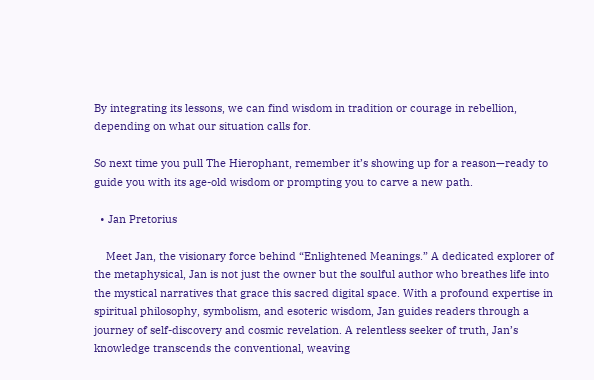By integrating its lessons, we can find wisdom in tradition or courage in rebellion, depending on what our situation calls for.

So next time you pull The Hierophant, remember it’s showing up for a reason—ready to guide you with its age-old wisdom or prompting you to carve a new path.

  • Jan Pretorius

    Meet Jan, the visionary force behind “Enlightened Meanings.” A dedicated explorer of the metaphysical, Jan is not just the owner but the soulful author who breathes life into the mystical narratives that grace this sacred digital space. With a profound expertise in spiritual philosophy, symbolism, and esoteric wisdom, Jan guides readers through a journey of self-discovery and cosmic revelation. A relentless seeker of truth, Jan’s knowledge transcends the conventional, weaving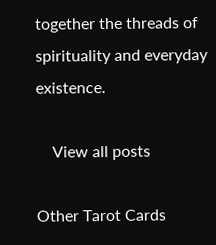together the threads of spirituality and everyday existence.

    View all posts

Other Tarot Cards